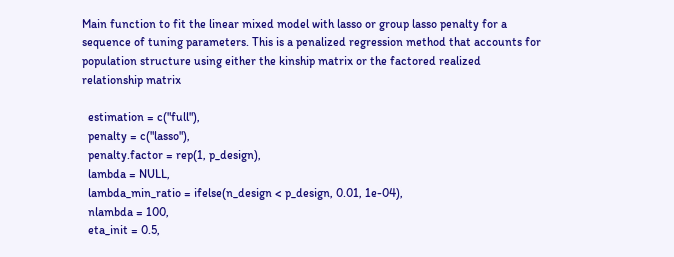Main function to fit the linear mixed model with lasso or group lasso penalty for a sequence of tuning parameters. This is a penalized regression method that accounts for population structure using either the kinship matrix or the factored realized relationship matrix

  estimation = c("full"),
  penalty = c("lasso"),
  penalty.factor = rep(1, p_design),
  lambda = NULL,
  lambda_min_ratio = ifelse(n_design < p_design, 0.01, 1e-04),
  nlambda = 100,
  eta_init = 0.5,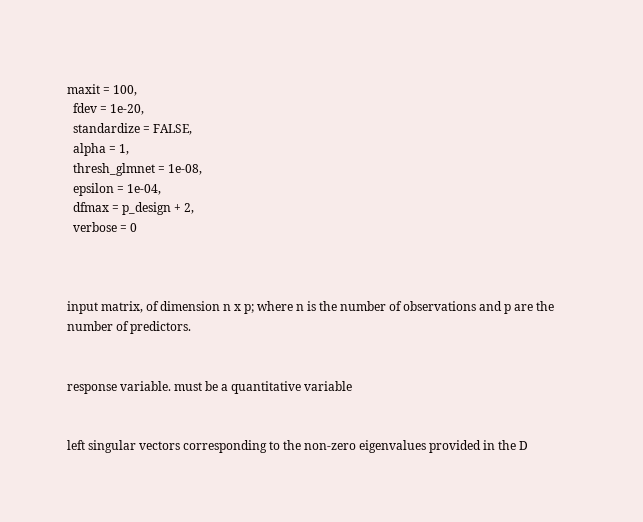maxit = 100,
  fdev = 1e-20,
  standardize = FALSE,
  alpha = 1,
  thresh_glmnet = 1e-08,
  epsilon = 1e-04,
  dfmax = p_design + 2,
  verbose = 0



input matrix, of dimension n x p; where n is the number of observations and p are the number of predictors.


response variable. must be a quantitative variable


left singular vectors corresponding to the non-zero eigenvalues provided in the D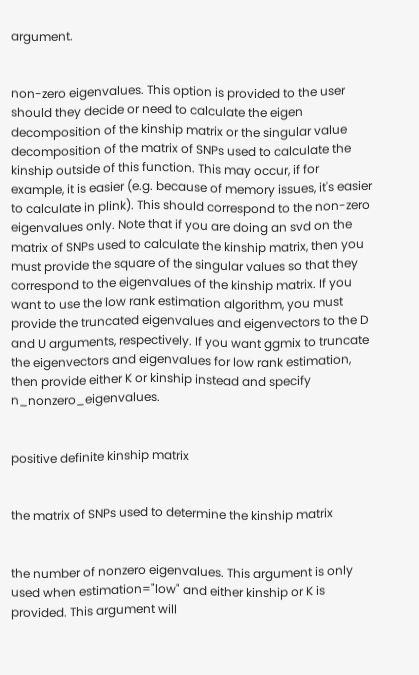argument.


non-zero eigenvalues. This option is provided to the user should they decide or need to calculate the eigen decomposition of the kinship matrix or the singular value decomposition of the matrix of SNPs used to calculate the kinship outside of this function. This may occur, if for example, it is easier (e.g. because of memory issues, it's easier to calculate in plink). This should correspond to the non-zero eigenvalues only. Note that if you are doing an svd on the matrix of SNPs used to calculate the kinship matrix, then you must provide the square of the singular values so that they correspond to the eigenvalues of the kinship matrix. If you want to use the low rank estimation algorithm, you must provide the truncated eigenvalues and eigenvectors to the D and U arguments, respectively. If you want ggmix to truncate the eigenvectors and eigenvalues for low rank estimation, then provide either K or kinship instead and specify n_nonzero_eigenvalues.


positive definite kinship matrix


the matrix of SNPs used to determine the kinship matrix


the number of nonzero eigenvalues. This argument is only used when estimation="low" and either kinship or K is provided. This argument will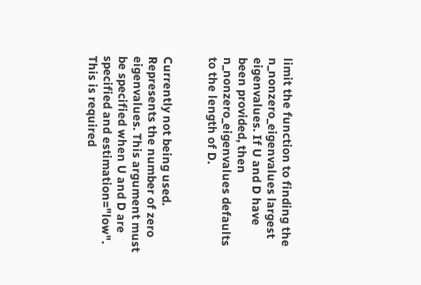limit the function to finding the n_nonzero_eigenvalues largest eigenvalues. If U and D have been provided, then n_nonzero_eigenvalues defaults to the length of D.


Currently not being used. Represents the number of zero eigenvalues. This argument must be specified when U and D are specified and estimation="low". This is required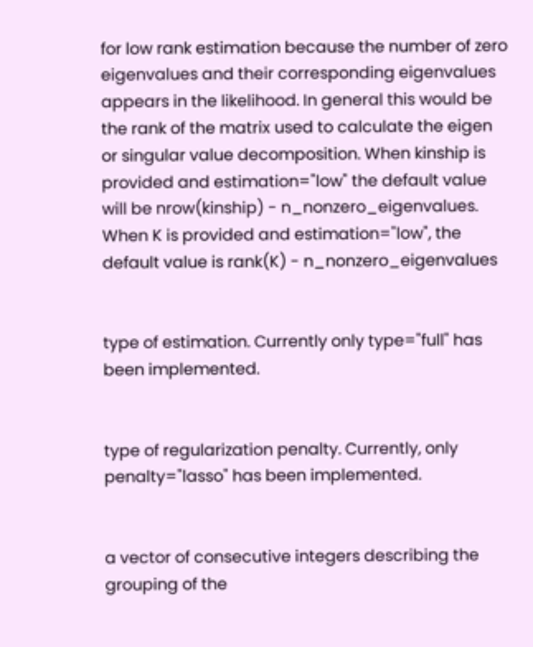for low rank estimation because the number of zero eigenvalues and their corresponding eigenvalues appears in the likelihood. In general this would be the rank of the matrix used to calculate the eigen or singular value decomposition. When kinship is provided and estimation="low" the default value will be nrow(kinship) - n_nonzero_eigenvalues. When K is provided and estimation="low", the default value is rank(K) - n_nonzero_eigenvalues


type of estimation. Currently only type="full" has been implemented.


type of regularization penalty. Currently, only penalty="lasso" has been implemented.


a vector of consecutive integers describing the grouping of the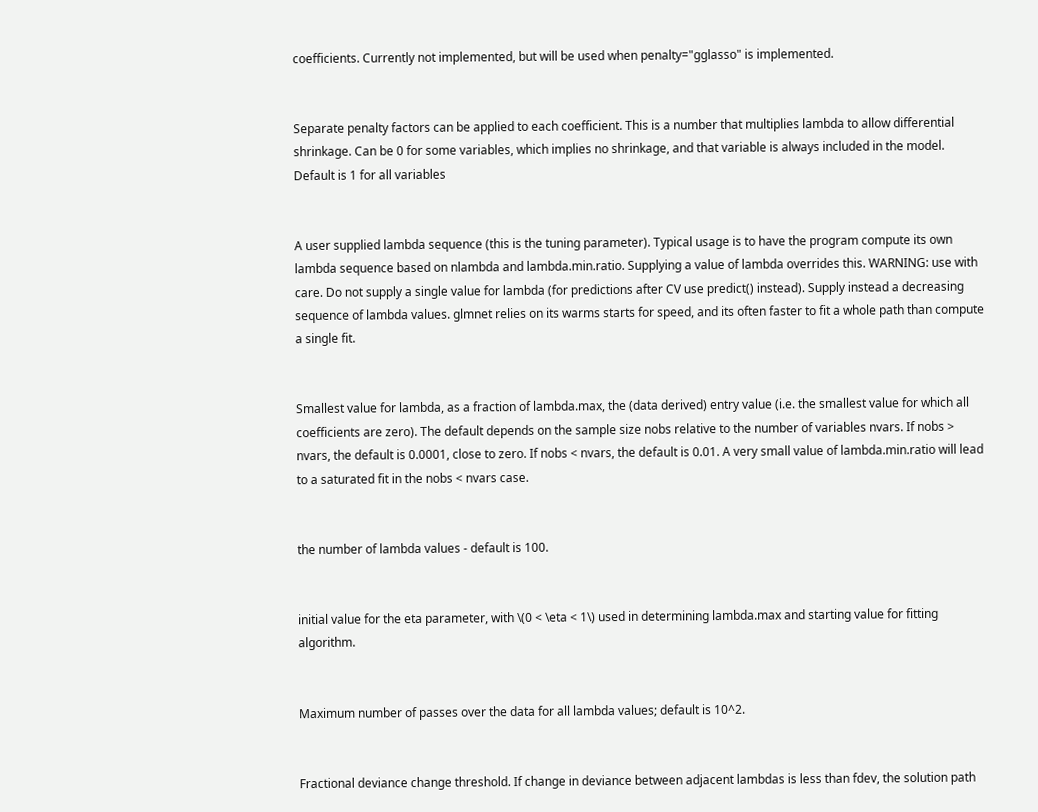coefficients. Currently not implemented, but will be used when penalty="gglasso" is implemented.


Separate penalty factors can be applied to each coefficient. This is a number that multiplies lambda to allow differential shrinkage. Can be 0 for some variables, which implies no shrinkage, and that variable is always included in the model. Default is 1 for all variables


A user supplied lambda sequence (this is the tuning parameter). Typical usage is to have the program compute its own lambda sequence based on nlambda and lambda.min.ratio. Supplying a value of lambda overrides this. WARNING: use with care. Do not supply a single value for lambda (for predictions after CV use predict() instead). Supply instead a decreasing sequence of lambda values. glmnet relies on its warms starts for speed, and its often faster to fit a whole path than compute a single fit.


Smallest value for lambda, as a fraction of lambda.max, the (data derived) entry value (i.e. the smallest value for which all coefficients are zero). The default depends on the sample size nobs relative to the number of variables nvars. If nobs > nvars, the default is 0.0001, close to zero. If nobs < nvars, the default is 0.01. A very small value of lambda.min.ratio will lead to a saturated fit in the nobs < nvars case.


the number of lambda values - default is 100.


initial value for the eta parameter, with \(0 < \eta < 1\) used in determining lambda.max and starting value for fitting algorithm.


Maximum number of passes over the data for all lambda values; default is 10^2.


Fractional deviance change threshold. If change in deviance between adjacent lambdas is less than fdev, the solution path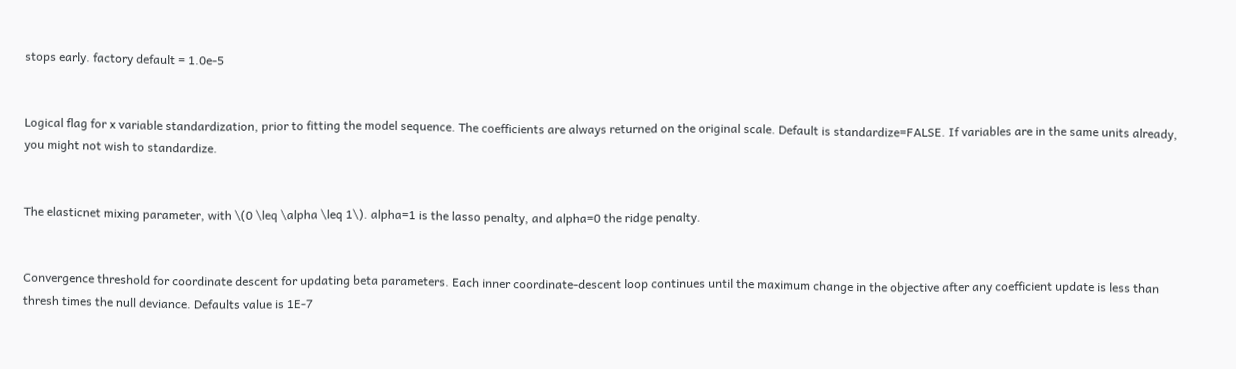stops early. factory default = 1.0e-5


Logical flag for x variable standardization, prior to fitting the model sequence. The coefficients are always returned on the original scale. Default is standardize=FALSE. If variables are in the same units already, you might not wish to standardize.


The elasticnet mixing parameter, with \(0 \leq \alpha \leq 1\). alpha=1 is the lasso penalty, and alpha=0 the ridge penalty.


Convergence threshold for coordinate descent for updating beta parameters. Each inner coordinate-descent loop continues until the maximum change in the objective after any coefficient update is less than thresh times the null deviance. Defaults value is 1E-7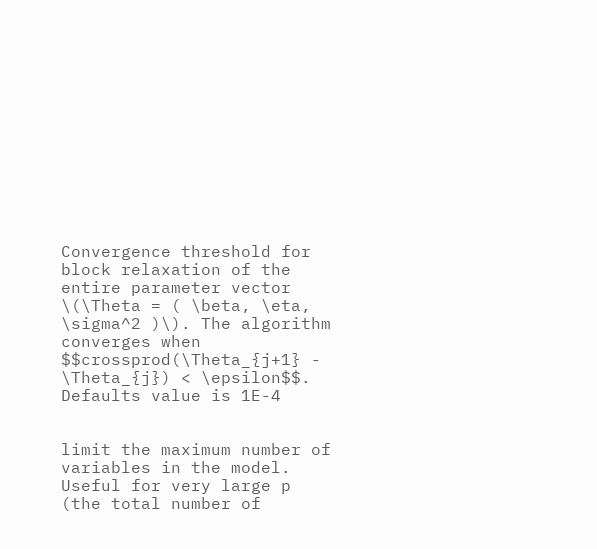Convergence threshold for block relaxation of the entire parameter vector \(\Theta = ( \beta, \eta, \sigma^2 )\). The algorithm converges when $$crossprod(\Theta_{j+1} - \Theta_{j}) < \epsilon$$. Defaults value is 1E-4


limit the maximum number of variables in the model. Useful for very large p (the total number of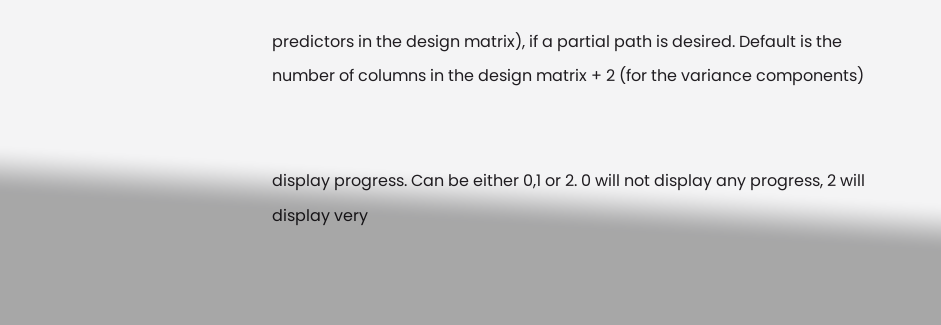predictors in the design matrix), if a partial path is desired. Default is the number of columns in the design matrix + 2 (for the variance components)


display progress. Can be either 0,1 or 2. 0 will not display any progress, 2 will display very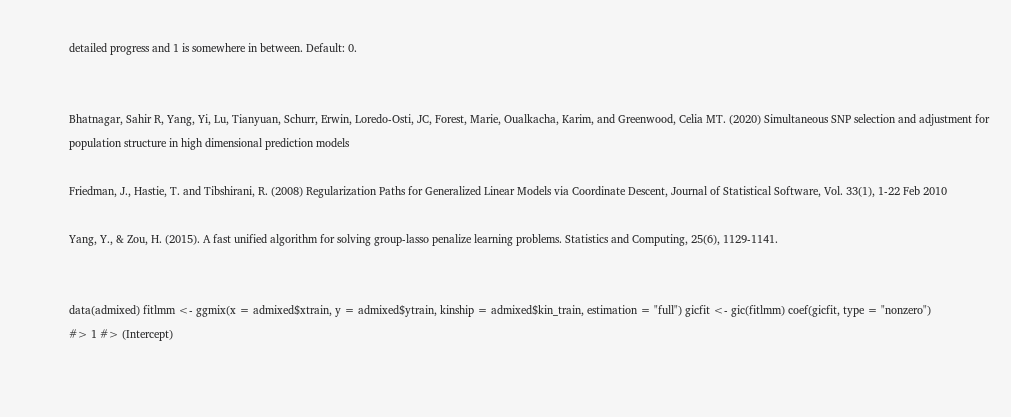detailed progress and 1 is somewhere in between. Default: 0.


Bhatnagar, Sahir R, Yang, Yi, Lu, Tianyuan, Schurr, Erwin, Loredo-Osti, JC, Forest, Marie, Oualkacha, Karim, and Greenwood, Celia MT. (2020) Simultaneous SNP selection and adjustment for population structure in high dimensional prediction models

Friedman, J., Hastie, T. and Tibshirani, R. (2008) Regularization Paths for Generalized Linear Models via Coordinate Descent, Journal of Statistical Software, Vol. 33(1), 1-22 Feb 2010

Yang, Y., & Zou, H. (2015). A fast unified algorithm for solving group-lasso penalize learning problems. Statistics and Computing, 25(6), 1129-1141.


data(admixed) fitlmm <- ggmix(x = admixed$xtrain, y = admixed$ytrain, kinship = admixed$kin_train, estimation = "full") gicfit <- gic(fitlmm) coef(gicfit, type = "nonzero")
#> 1 #> (Intercept)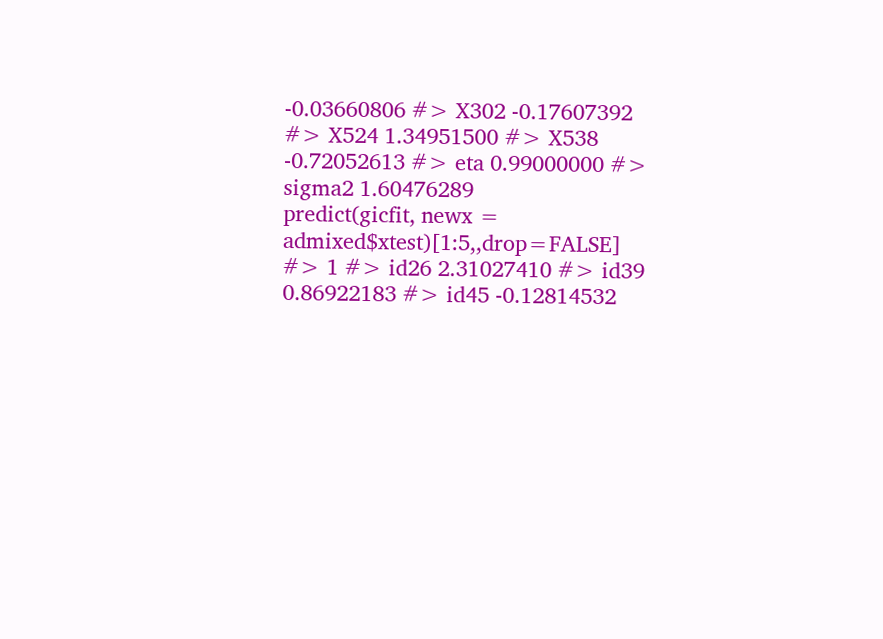-0.03660806 #> X302 -0.17607392 #> X524 1.34951500 #> X538 -0.72052613 #> eta 0.99000000 #> sigma2 1.60476289
predict(gicfit, newx = admixed$xtest)[1:5,,drop=FALSE]
#> 1 #> id26 2.31027410 #> id39 0.86922183 #> id45 -0.12814532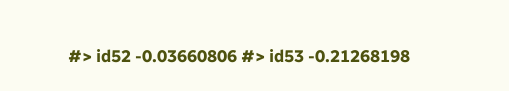#> id52 -0.03660806 #> id53 -0.21268198